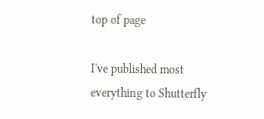top of page

I've published most everything to Shutterfly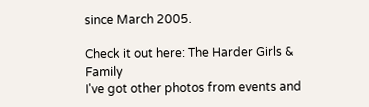since March 2005.

Check it out here: The Harder Girls & Family
I've got other photos from events and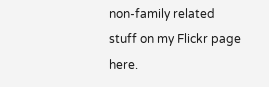non-family related stuff on my Flickr page here.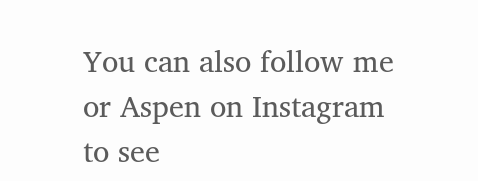You can also follow me or Aspen on Instagram to see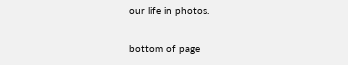our life in photos.

bottom of page